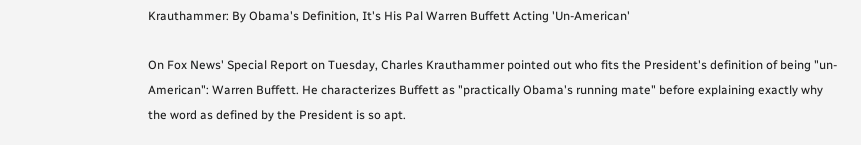Krauthammer: By Obama's Definition, It's His Pal Warren Buffett Acting 'Un-American'

On Fox News' Special Report on Tuesday, Charles Krauthammer pointed out who fits the President's definition of being "un-American": Warren Buffett. He characterizes Buffett as "practically Obama's running mate" before explaining exactly why the word as defined by the President is so apt.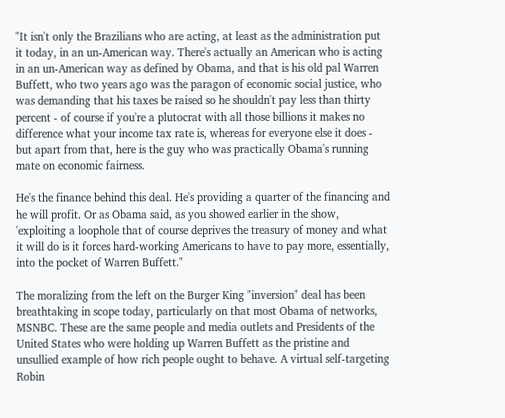"It isn't only the Brazilians who are acting, at least as the administration put it today, in an un-American way. There's actually an American who is acting in an un-American way as defined by Obama, and that is his old pal Warren Buffett, who two years ago was the paragon of economic social justice, who was demanding that his taxes be raised so he shouldn't pay less than thirty percent - of course if you're a plutocrat with all those billions it makes no difference what your income tax rate is, whereas for everyone else it does - but apart from that, here is the guy who was practically Obama's running mate on economic fairness.

He's the finance behind this deal. He's providing a quarter of the financing and he will profit. Or as Obama said, as you showed earlier in the show, 'exploiting a loophole that of course deprives the treasury of money and what it will do is it forces hard-working Americans to have to pay more, essentially, into the pocket of Warren Buffett."

The moralizing from the left on the Burger King "inversion" deal has been breathtaking in scope today, particularly on that most Obama of networks, MSNBC. These are the same people and media outlets and Presidents of the United States who were holding up Warren Buffett as the pristine and unsullied example of how rich people ought to behave. A virtual self-targeting Robin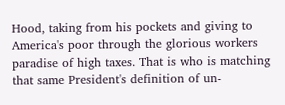Hood, taking from his pockets and giving to America's poor through the glorious workers paradise of high taxes. That is who is matching that same President's definition of un-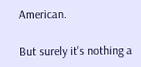American.

But surely it's nothing a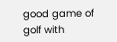good game of golf with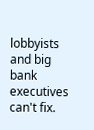lobbyists and big bank executives can't fix.